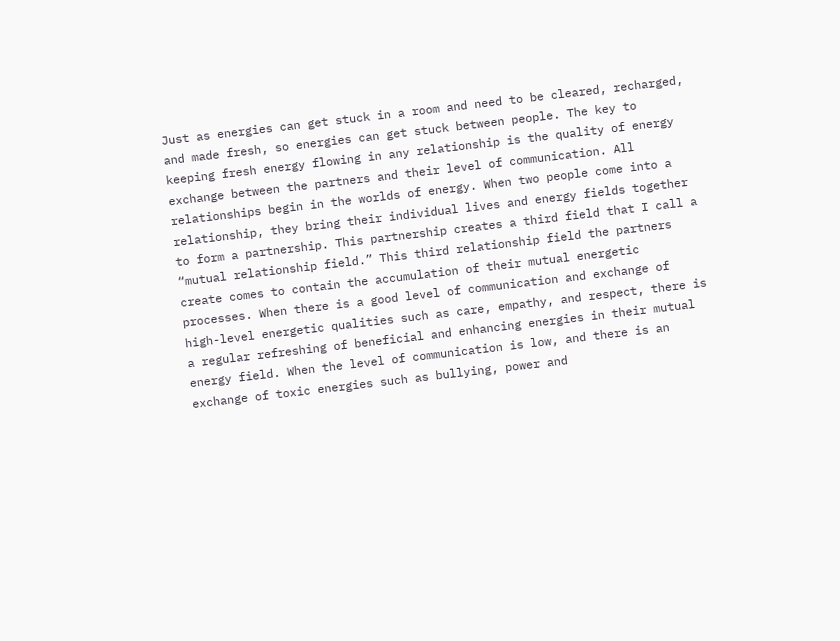Just as energies can get stuck in a room and need to be cleared, recharged, and made fresh, so energies can get stuck between people. The key to keeping fresh energy flowing in any relationship is the quality of energy exchange between the partners and their level of communication. All relationships begin in the worlds of energy. When two people come into a relationship, they bring their individual lives and energy fields together to form a partnership. This partnership creates a third field that I call a “mutual relationship field.” This third relationship field the partners create comes to contain the accumulation of their mutual energetic processes. When there is a good level of communication and exchange of high-level energetic qualities such as care, empathy, and respect, there is a regular refreshing of beneficial and enhancing energies in their mutual energy field. When the level of communication is low, and there is an exchange of toxic energies such as bullying, power and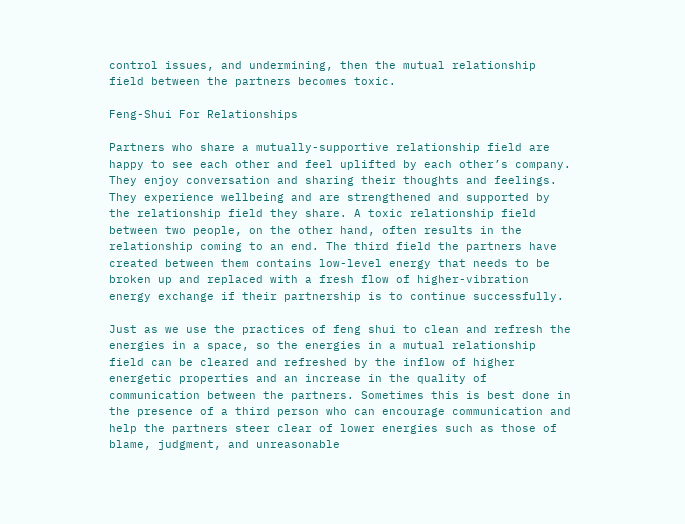control issues, and undermining, then the mutual relationship field between the partners becomes toxic.

Feng-Shui For Relationships

Partners who share a mutually-supportive relationship field are happy to see each other and feel uplifted by each other’s company. They enjoy conversation and sharing their thoughts and feelings. They experience wellbeing and are strengthened and supported by the relationship field they share. A toxic relationship field between two people, on the other hand, often results in the relationship coming to an end. The third field the partners have created between them contains low-level energy that needs to be broken up and replaced with a fresh flow of higher-vibration energy exchange if their partnership is to continue successfully.

Just as we use the practices of feng shui to clean and refresh the energies in a space, so the energies in a mutual relationship field can be cleared and refreshed by the inflow of higher energetic properties and an increase in the quality of communication between the partners. Sometimes this is best done in the presence of a third person who can encourage communication and help the partners steer clear of lower energies such as those of blame, judgment, and unreasonable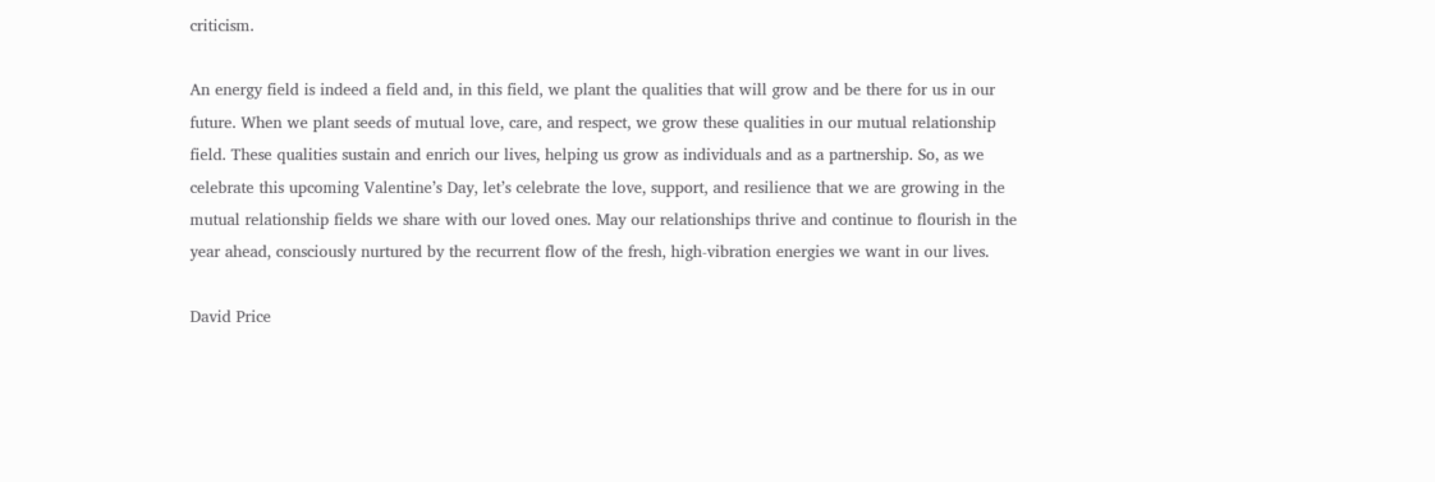criticism.

An energy field is indeed a field and, in this field, we plant the qualities that will grow and be there for us in our future. When we plant seeds of mutual love, care, and respect, we grow these qualities in our mutual relationship field. These qualities sustain and enrich our lives, helping us grow as individuals and as a partnership. So, as we celebrate this upcoming Valentine’s Day, let’s celebrate the love, support, and resilience that we are growing in the mutual relationship fields we share with our loved ones. May our relationships thrive and continue to flourish in the year ahead, consciously nurtured by the recurrent flow of the fresh, high-vibration energies we want in our lives.

David Price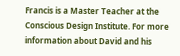Francis is a Master Teacher at the Conscious Design Institute. For more information about David and his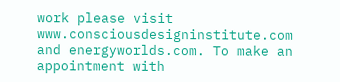work please visit www.consciousdesigninstitute.com and energyworlds.com. To make an appointment with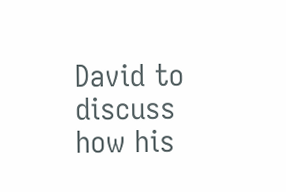David to discuss how his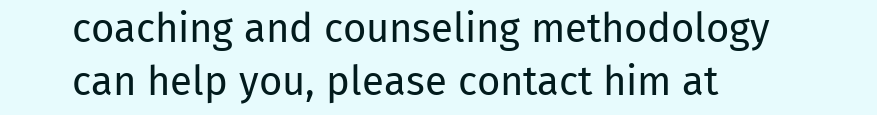coaching and counseling methodology can help you, please contact him at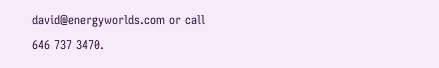david@energyworlds.com or call 646 737 3470.